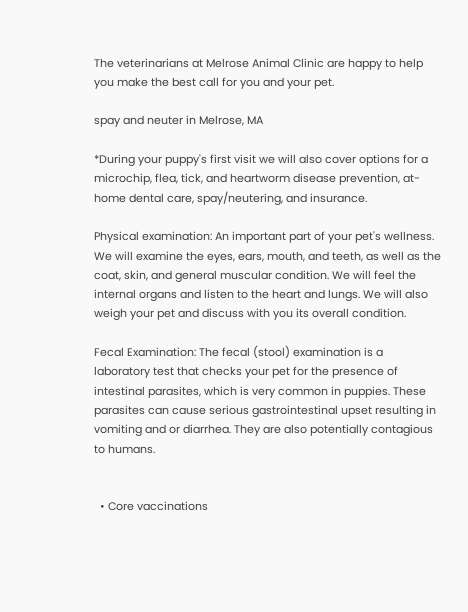The veterinarians at Melrose Animal Clinic are happy to help you make the best call for you and your pet.

spay and neuter in Melrose, MA

*During your puppy's first visit we will also cover options for a microchip, flea, tick, and heartworm disease prevention, at-home dental care, spay/neutering, and insurance.

Physical examination: An important part of your pet's wellness. We will examine the eyes, ears, mouth, and teeth, as well as the coat, skin, and general muscular condition. We will feel the internal organs and listen to the heart and lungs. We will also weigh your pet and discuss with you its overall condition.

Fecal Examination: The fecal (stool) examination is a laboratory test that checks your pet for the presence of intestinal parasites, which is very common in puppies. These parasites can cause serious gastrointestinal upset resulting in vomiting and or diarrhea. They are also potentially contagious to humans.


  • Core vaccinations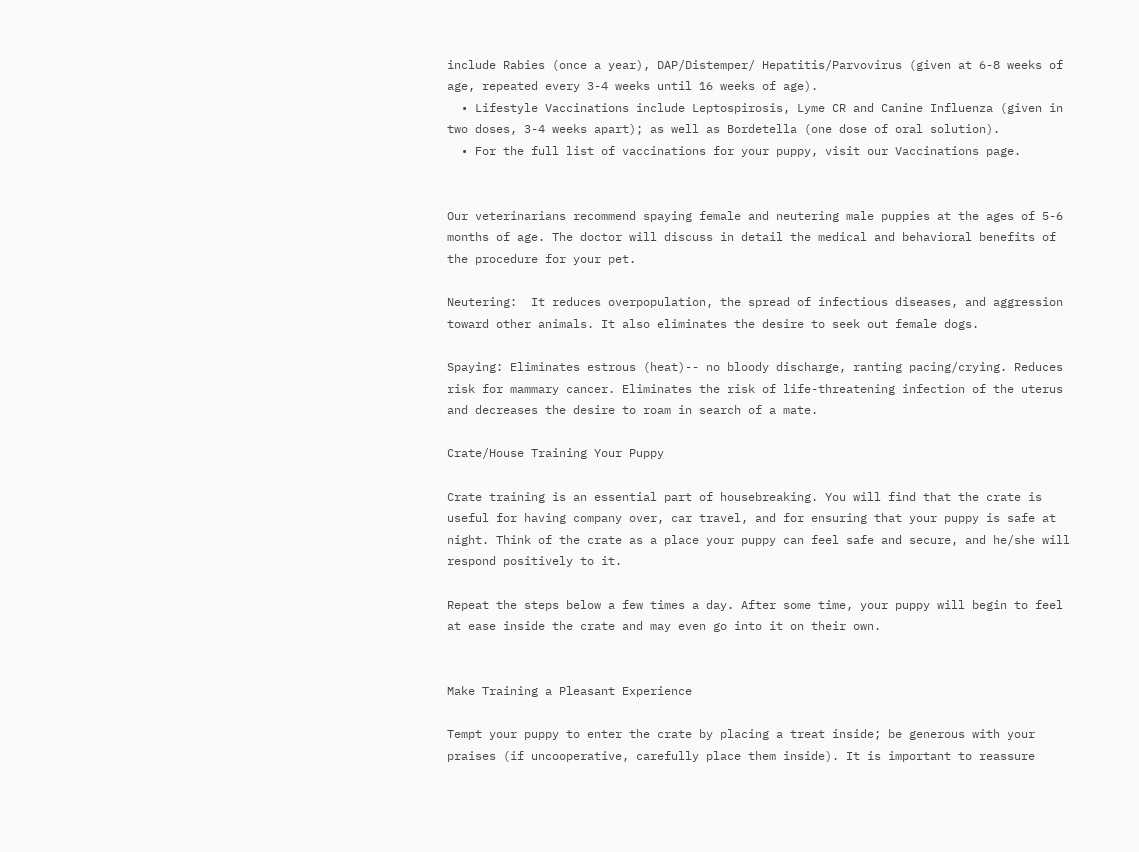include Rabies (once a year), DAP/Distemper/ Hepatitis/Parvovirus (given at 6-8 weeks of age, repeated every 3-4 weeks until 16 weeks of age).
  • Lifestyle Vaccinations include Leptospirosis, Lyme CR and Canine Influenza (given in two doses, 3-4 weeks apart); as well as Bordetella (one dose of oral solution).
  • For the full list of vaccinations for your puppy, visit our Vaccinations page.


Our veterinarians recommend spaying female and neutering male puppies at the ages of 5-6 months of age. The doctor will discuss in detail the medical and behavioral benefits of the procedure for your pet.

Neutering:  It reduces overpopulation, the spread of infectious diseases, and aggression toward other animals. It also eliminates the desire to seek out female dogs.

Spaying: Eliminates estrous (heat)-- no bloody discharge, ranting pacing/crying. Reduces risk for mammary cancer. Eliminates the risk of life-threatening infection of the uterus and decreases the desire to roam in search of a mate.

Crate/House Training Your Puppy

Crate training is an essential part of housebreaking. You will find that the crate is useful for having company over, car travel, and for ensuring that your puppy is safe at night. Think of the crate as a place your puppy can feel safe and secure, and he/she will respond positively to it.

Repeat the steps below a few times a day. After some time, your puppy will begin to feel at ease inside the crate and may even go into it on their own.


Make Training a Pleasant Experience

Tempt your puppy to enter the crate by placing a treat inside; be generous with your praises (if uncooperative, carefully place them inside). It is important to reassure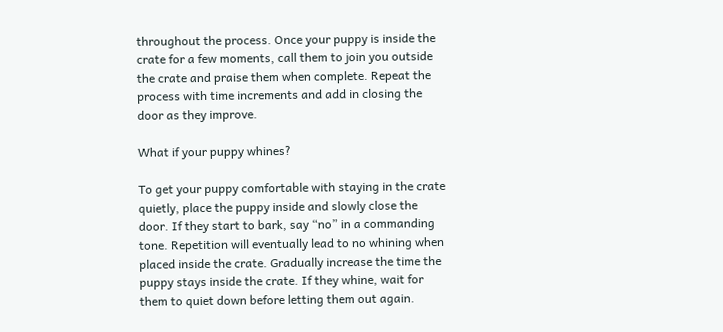throughout the process. Once your puppy is inside the crate for a few moments, call them to join you outside the crate and praise them when complete. Repeat the process with time increments and add in closing the door as they improve.

What if your puppy whines?

To get your puppy comfortable with staying in the crate quietly, place the puppy inside and slowly close the door. If they start to bark, say “no” in a commanding tone. Repetition will eventually lead to no whining when placed inside the crate. Gradually increase the time the puppy stays inside the crate. If they whine, wait for them to quiet down before letting them out again.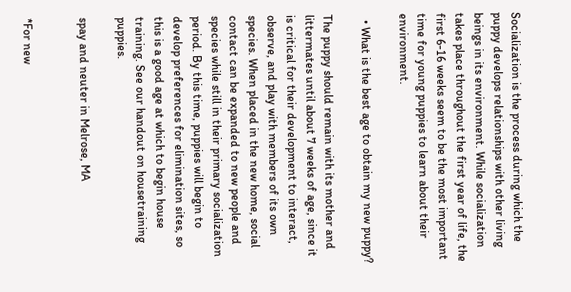Socialization is the process during which the puppy develops relationships with other living beings in its environment. While socialization takes place throughout the first year of life, the first 6-16 weeks seem to be the most important time for young puppies to learn about their environment.

  • What is the best age to obtain my new puppy?

The puppy should remain with its mother and littermates until about 7 weeks of age, since it is critical for their development to interact, observe, and play with members of its own species. When placed in the new home, social contact can be expanded to new people and species while still in their primary socialization period. By this time, puppies will begin to develop preferences for elimination sites, so this is a good age at which to begin house training. See our handout on housetraining puppies.

spay and neuter in Melrose, MA


*For new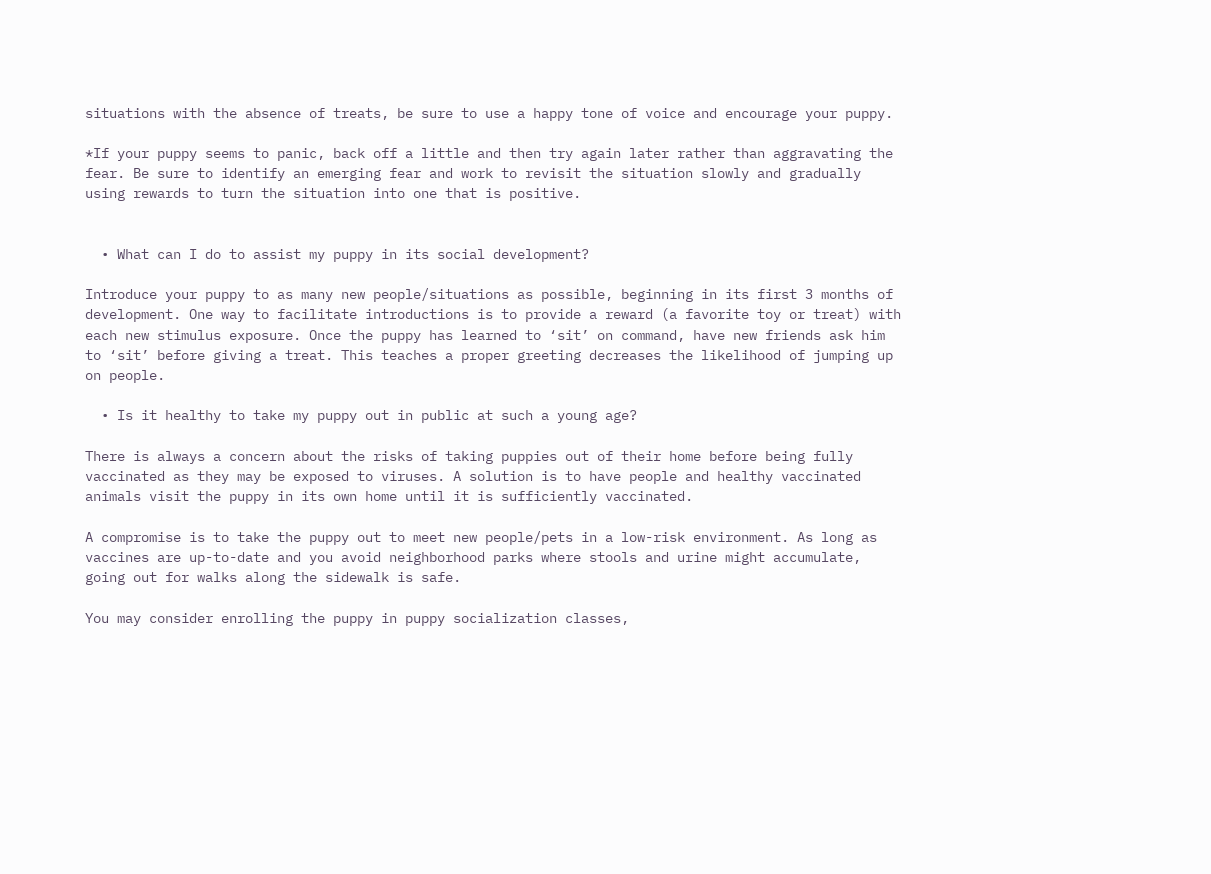situations with the absence of treats, be sure to use a happy tone of voice and encourage your puppy.

*If your puppy seems to panic, back off a little and then try again later rather than aggravating the fear. Be sure to identify an emerging fear and work to revisit the situation slowly and gradually using rewards to turn the situation into one that is positive.


  • What can I do to assist my puppy in its social development?

Introduce your puppy to as many new people/situations as possible, beginning in its first 3 months of development. One way to facilitate introductions is to provide a reward (a favorite toy or treat) with each new stimulus exposure. Once the puppy has learned to ‘sit’ on command, have new friends ask him to ‘sit’ before giving a treat. This teaches a proper greeting decreases the likelihood of jumping up on people.

  • Is it healthy to take my puppy out in public at such a young age?

There is always a concern about the risks of taking puppies out of their home before being fully vaccinated as they may be exposed to viruses. A solution is to have people and healthy vaccinated animals visit the puppy in its own home until it is sufficiently vaccinated.

A compromise is to take the puppy out to meet new people/pets in a low-risk environment. As long as vaccines are up-to-date and you avoid neighborhood parks where stools and urine might accumulate, going out for walks along the sidewalk is safe.

You may consider enrolling the puppy in puppy socialization classes,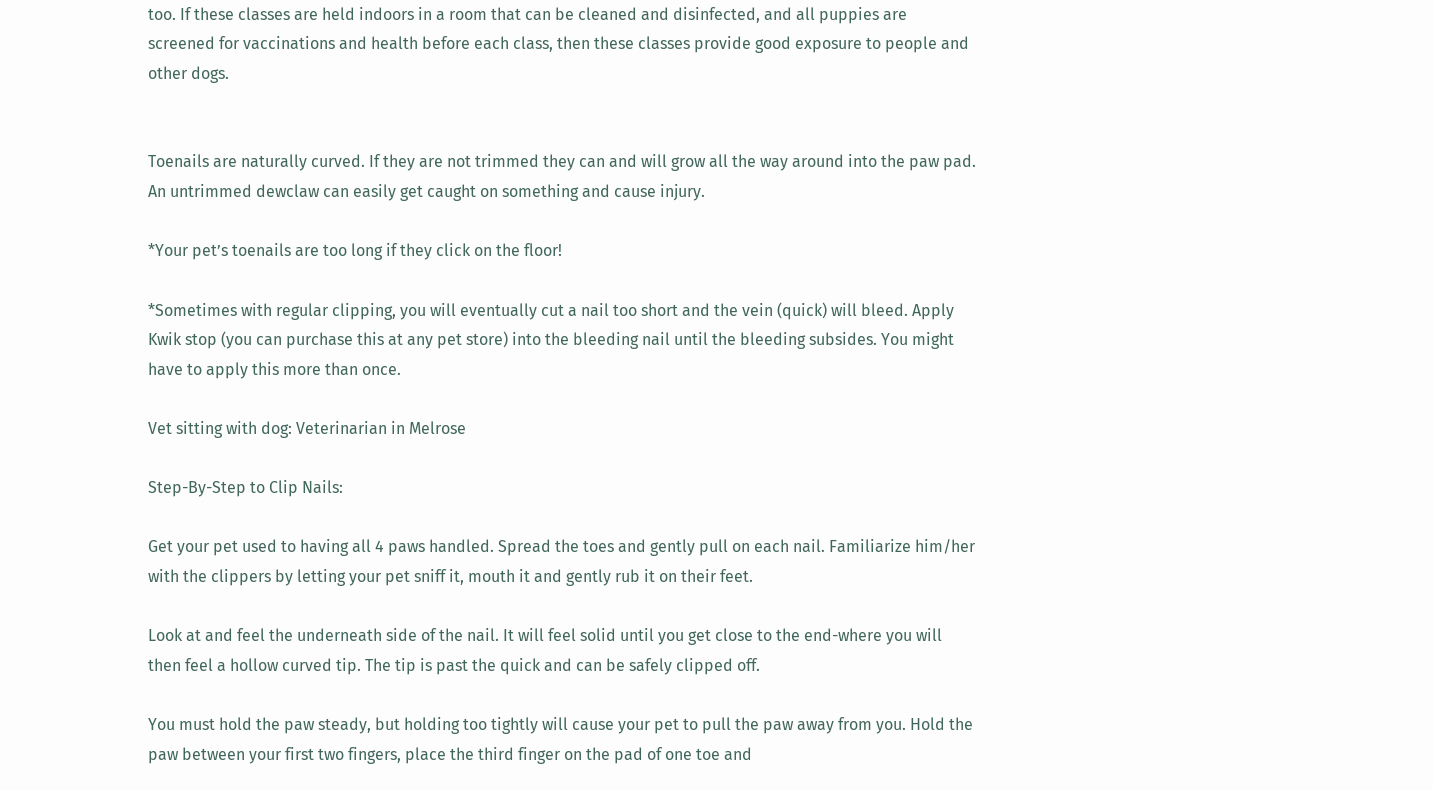too. If these classes are held indoors in a room that can be cleaned and disinfected, and all puppies are screened for vaccinations and health before each class, then these classes provide good exposure to people and other dogs.


Toenails are naturally curved. If they are not trimmed they can and will grow all the way around into the paw pad. An untrimmed dewclaw can easily get caught on something and cause injury.

*Your pet’s toenails are too long if they click on the floor!

*Sometimes with regular clipping, you will eventually cut a nail too short and the vein (quick) will bleed. Apply Kwik stop (you can purchase this at any pet store) into the bleeding nail until the bleeding subsides. You might have to apply this more than once.

Vet sitting with dog: Veterinarian in Melrose

Step-By-Step to Clip Nails:

Get your pet used to having all 4 paws handled. Spread the toes and gently pull on each nail. Familiarize him/her with the clippers by letting your pet sniff it, mouth it and gently rub it on their feet.

Look at and feel the underneath side of the nail. It will feel solid until you get close to the end-where you will then feel a hollow curved tip. The tip is past the quick and can be safely clipped off.

You must hold the paw steady, but holding too tightly will cause your pet to pull the paw away from you. Hold the paw between your first two fingers, place the third finger on the pad of one toe and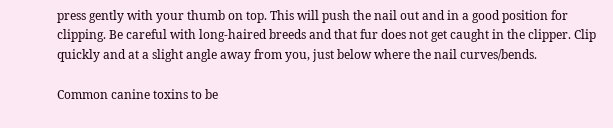press gently with your thumb on top. This will push the nail out and in a good position for clipping. Be careful with long-haired breeds and that fur does not get caught in the clipper. Clip quickly and at a slight angle away from you, just below where the nail curves/bends.

Common canine toxins to be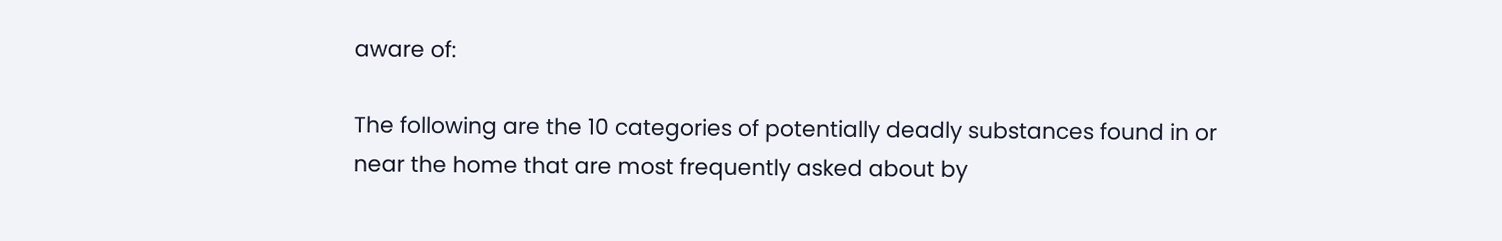aware of:

The following are the 10 categories of potentially deadly substances found in or near the home that are most frequently asked about by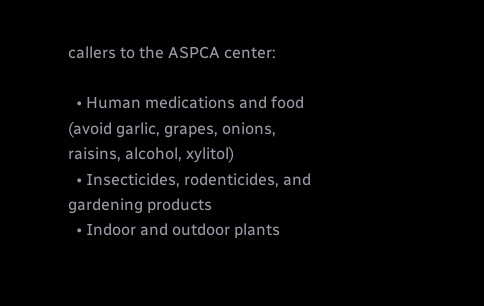callers to the ASPCA center:

  • Human medications and food (avoid garlic, grapes, onions, raisins, alcohol, xylitol)
  • Insecticides, rodenticides, and gardening products
  • Indoor and outdoor plants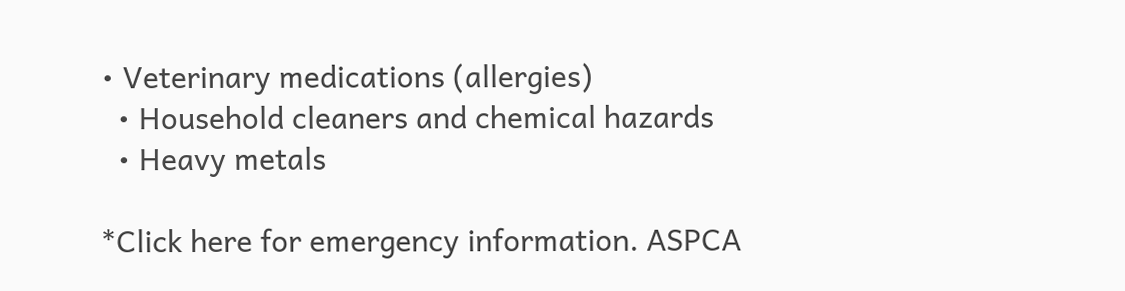• Veterinary medications (allergies)
  • Household cleaners and chemical hazards
  • Heavy metals

*Click here for emergency information. ASPCA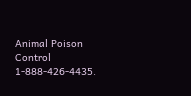Animal Poison Control 1-888-426-4435.